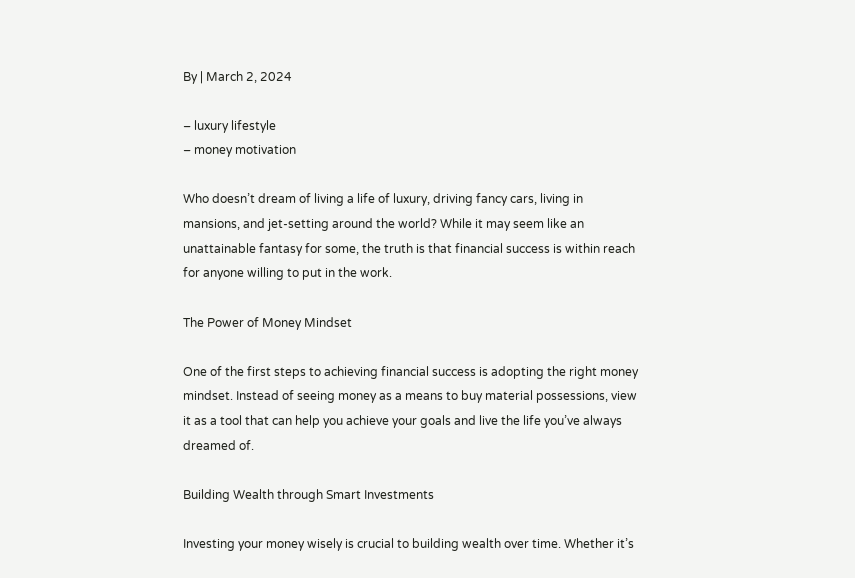By | March 2, 2024

– luxury lifestyle
– money motivation

Who doesn’t dream of living a life of luxury, driving fancy cars, living in mansions, and jet-setting around the world? While it may seem like an unattainable fantasy for some, the truth is that financial success is within reach for anyone willing to put in the work.

The Power of Money Mindset

One of the first steps to achieving financial success is adopting the right money mindset. Instead of seeing money as a means to buy material possessions, view it as a tool that can help you achieve your goals and live the life you’ve always dreamed of.

Building Wealth through Smart Investments

Investing your money wisely is crucial to building wealth over time. Whether it’s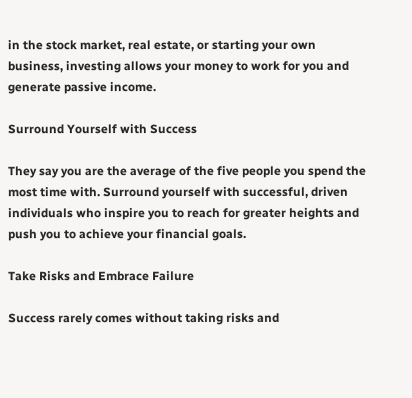in the stock market, real estate, or starting your own business, investing allows your money to work for you and generate passive income.

Surround Yourself with Success

They say you are the average of the five people you spend the most time with. Surround yourself with successful, driven individuals who inspire you to reach for greater heights and push you to achieve your financial goals.

Take Risks and Embrace Failure

Success rarely comes without taking risks and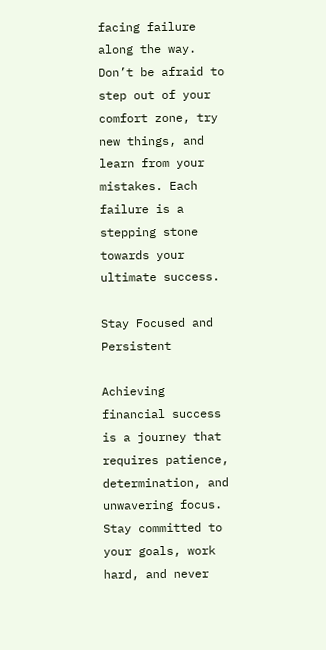facing failure along the way. Don’t be afraid to step out of your comfort zone, try new things, and learn from your mistakes. Each failure is a stepping stone towards your ultimate success.

Stay Focused and Persistent

Achieving financial success is a journey that requires patience, determination, and unwavering focus. Stay committed to your goals, work hard, and never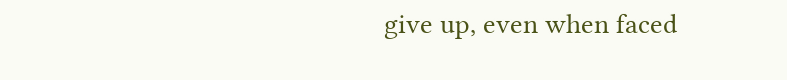give up, even when faced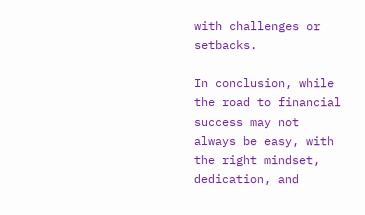with challenges or setbacks.

In conclusion, while the road to financial success may not always be easy, with the right mindset, dedication, and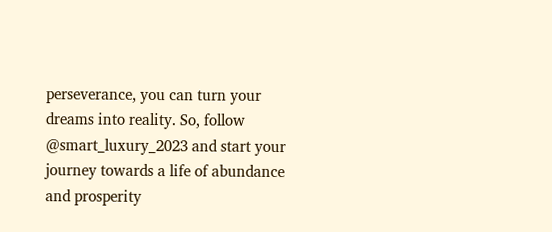perseverance, you can turn your dreams into reality. So, follow @smart_luxury_2023 and start your journey towards a life of abundance and prosperity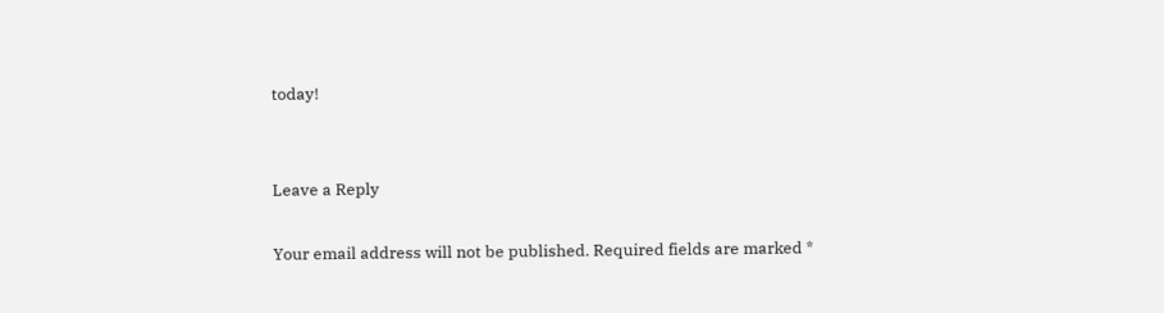today!


Leave a Reply

Your email address will not be published. Required fields are marked *